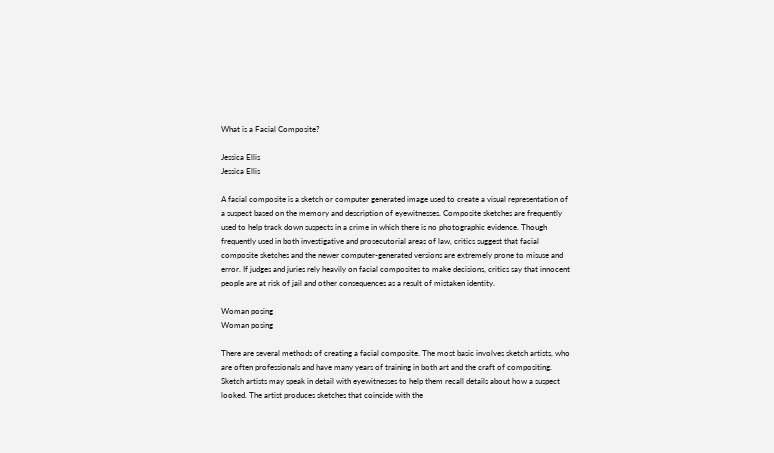What is a Facial Composite?

Jessica Ellis
Jessica Ellis

A facial composite is a sketch or computer generated image used to create a visual representation of a suspect based on the memory and description of eyewitnesses. Composite sketches are frequently used to help track down suspects in a crime in which there is no photographic evidence. Though frequently used in both investigative and prosecutorial areas of law, critics suggest that facial composite sketches and the newer computer-generated versions are extremely prone to misuse and error. If judges and juries rely heavily on facial composites to make decisions, critics say that innocent people are at risk of jail and other consequences as a result of mistaken identity.

Woman posing
Woman posing

There are several methods of creating a facial composite. The most basic involves sketch artists, who are often professionals and have many years of training in both art and the craft of compositing. Sketch artists may speak in detail with eyewitnesses to help them recall details about how a suspect looked. The artist produces sketches that coincide with the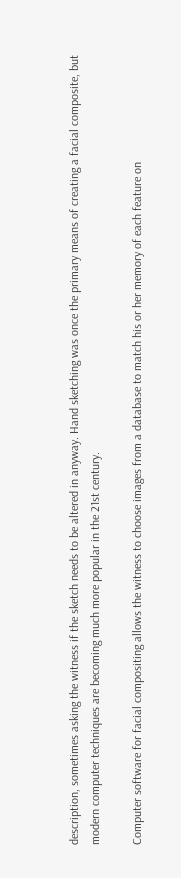description, sometimes asking the witness if the sketch needs to be altered in anyway. Hand sketching was once the primary means of creating a facial composite, but modern computer techniques are becoming much more popular in the 21st century.

Computer software for facial compositing allows the witness to choose images from a database to match his or her memory of each feature on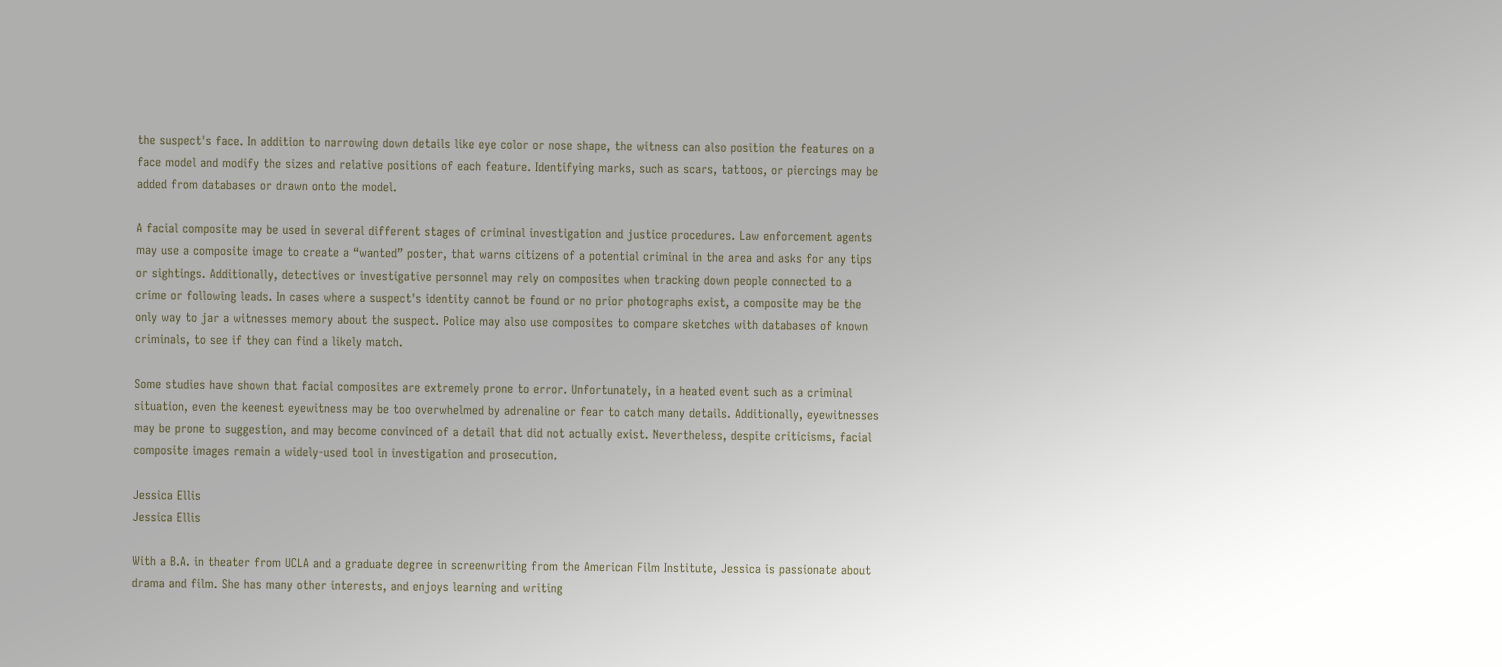the suspect's face. In addition to narrowing down details like eye color or nose shape, the witness can also position the features on a face model and modify the sizes and relative positions of each feature. Identifying marks, such as scars, tattoos, or piercings may be added from databases or drawn onto the model.

A facial composite may be used in several different stages of criminal investigation and justice procedures. Law enforcement agents may use a composite image to create a “wanted” poster, that warns citizens of a potential criminal in the area and asks for any tips or sightings. Additionally, detectives or investigative personnel may rely on composites when tracking down people connected to a crime or following leads. In cases where a suspect's identity cannot be found or no prior photographs exist, a composite may be the only way to jar a witnesses memory about the suspect. Police may also use composites to compare sketches with databases of known criminals, to see if they can find a likely match.

Some studies have shown that facial composites are extremely prone to error. Unfortunately, in a heated event such as a criminal situation, even the keenest eyewitness may be too overwhelmed by adrenaline or fear to catch many details. Additionally, eyewitnesses may be prone to suggestion, and may become convinced of a detail that did not actually exist. Nevertheless, despite criticisms, facial composite images remain a widely-used tool in investigation and prosecution.

Jessica Ellis
Jessica Ellis

With a B.A. in theater from UCLA and a graduate degree in screenwriting from the American Film Institute, Jessica is passionate about drama and film. She has many other interests, and enjoys learning and writing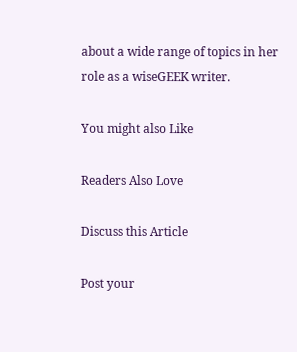about a wide range of topics in her role as a wiseGEEK writer.

You might also Like

Readers Also Love

Discuss this Article

Post your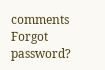comments
Forgot password?